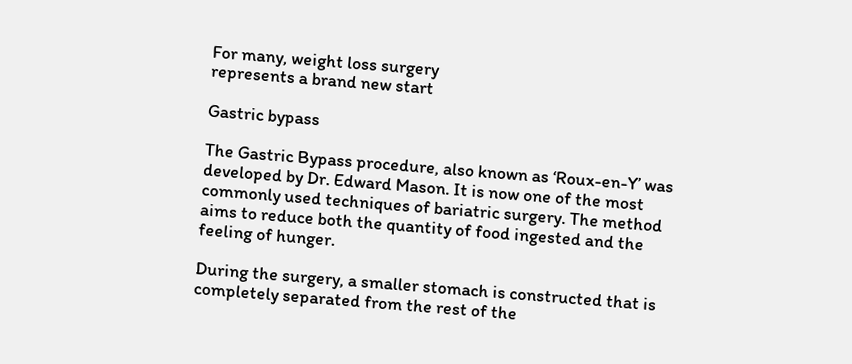For many, weight loss surgery
represents a brand new start

Gastric bypass

The Gastric Bypass procedure, also known as ‘Roux-en-Y’ was developed by Dr. Edward Mason. It is now one of the most commonly used techniques of bariatric surgery. The method aims to reduce both the quantity of food ingested and the feeling of hunger.

During the surgery, a smaller stomach is constructed that is completely separated from the rest of the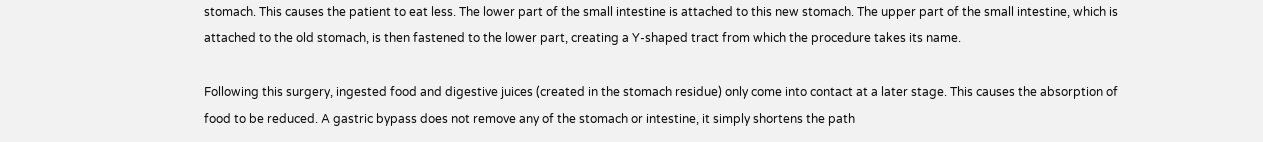stomach. This causes the patient to eat less. The lower part of the small intestine is attached to this new stomach. The upper part of the small intestine, which is attached to the old stomach, is then fastened to the lower part, creating a Y-shaped tract from which the procedure takes its name.

Following this surgery, ingested food and digestive juices (created in the stomach residue) only come into contact at a later stage. This causes the absorption of food to be reduced. A gastric bypass does not remove any of the stomach or intestine, it simply shortens the path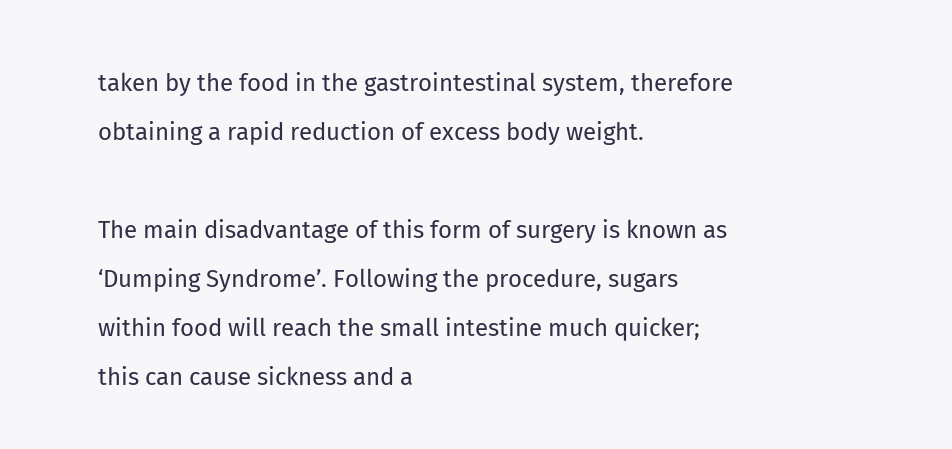taken by the food in the gastrointestinal system, therefore obtaining a rapid reduction of excess body weight.

The main disadvantage of this form of surgery is known as ‘Dumping Syndrome’. Following the procedure, sugars within food will reach the small intestine much quicker; this can cause sickness and a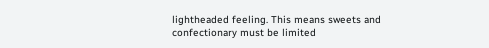lightheaded feeling. This means sweets and confectionary must be limited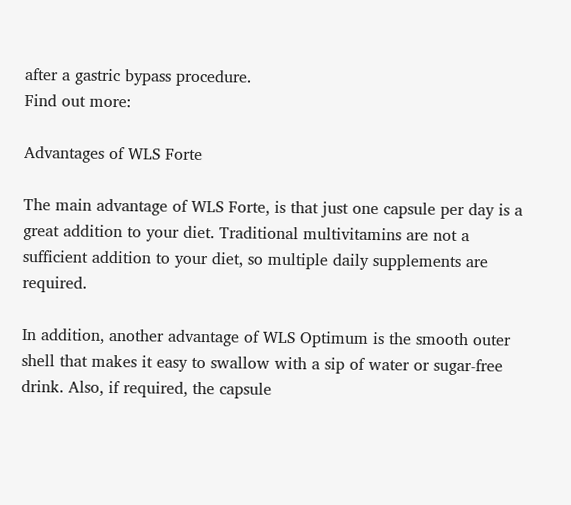after a gastric bypass procedure.
Find out more:

Advantages of WLS Forte

The main advantage of WLS Forte, is that just one capsule per day is a great addition to your diet. Traditional multivitamins are not a sufficient addition to your diet, so multiple daily supplements are required.

In addition, another advantage of WLS Optimum is the smooth outer shell that makes it easy to swallow with a sip of water or sugar-free drink. Also, if required, the capsule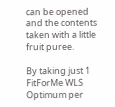can be opened and the contents taken with a little fruit puree.

By taking just 1 FitForMe WLS Optimum per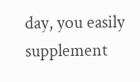day, you easily supplement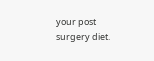your post surgery diet.